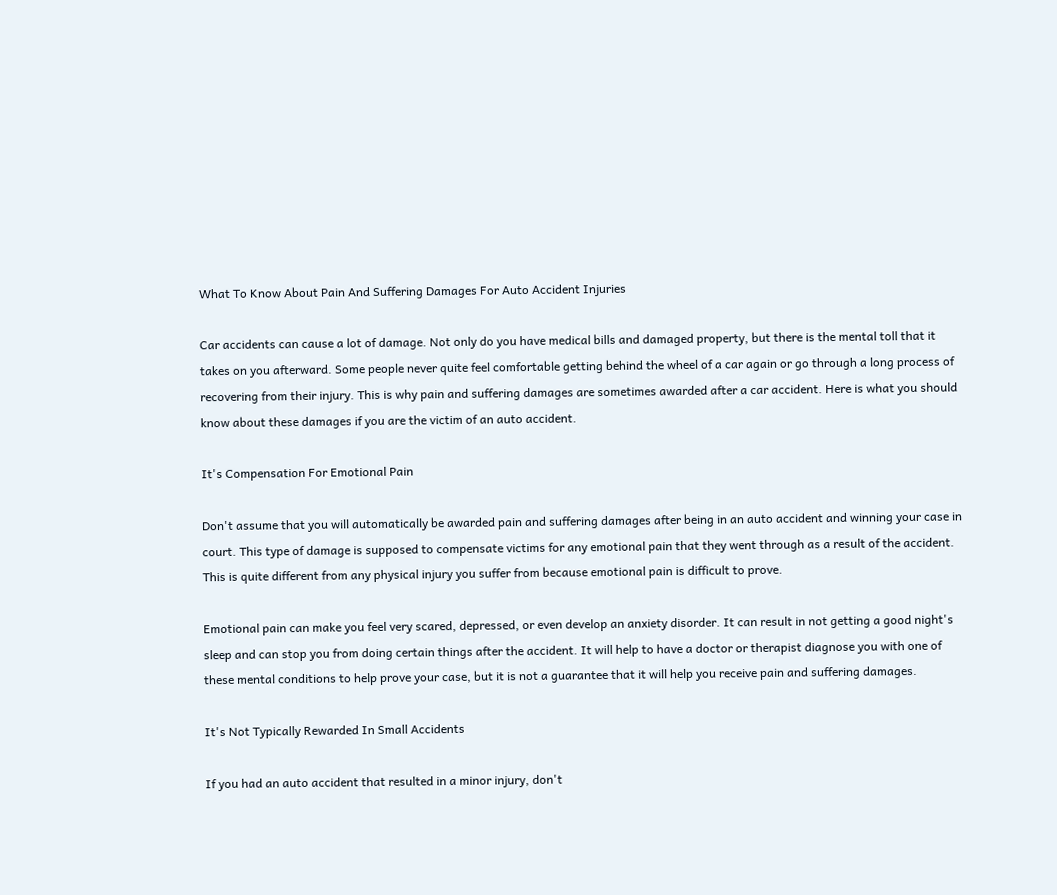What To Know About Pain And Suffering Damages For Auto Accident Injuries

Car accidents can cause a lot of damage. Not only do you have medical bills and damaged property, but there is the mental toll that it takes on you afterward. Some people never quite feel comfortable getting behind the wheel of a car again or go through a long process of recovering from their injury. This is why pain and suffering damages are sometimes awarded after a car accident. Here is what you should know about these damages if you are the victim of an auto accident.

It's Compensation For Emotional Pain

Don't assume that you will automatically be awarded pain and suffering damages after being in an auto accident and winning your case in court. This type of damage is supposed to compensate victims for any emotional pain that they went through as a result of the accident. This is quite different from any physical injury you suffer from because emotional pain is difficult to prove.

Emotional pain can make you feel very scared, depressed, or even develop an anxiety disorder. It can result in not getting a good night's sleep and can stop you from doing certain things after the accident. It will help to have a doctor or therapist diagnose you with one of these mental conditions to help prove your case, but it is not a guarantee that it will help you receive pain and suffering damages.

It's Not Typically Rewarded In Small Accidents

If you had an auto accident that resulted in a minor injury, don't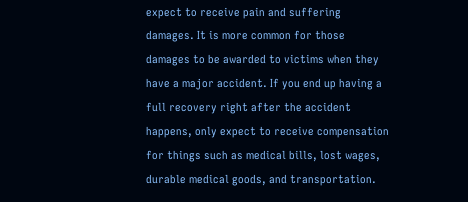expect to receive pain and suffering damages. It is more common for those damages to be awarded to victims when they have a major accident. If you end up having a full recovery right after the accident happens, only expect to receive compensation for things such as medical bills, lost wages, durable medical goods, and transportation.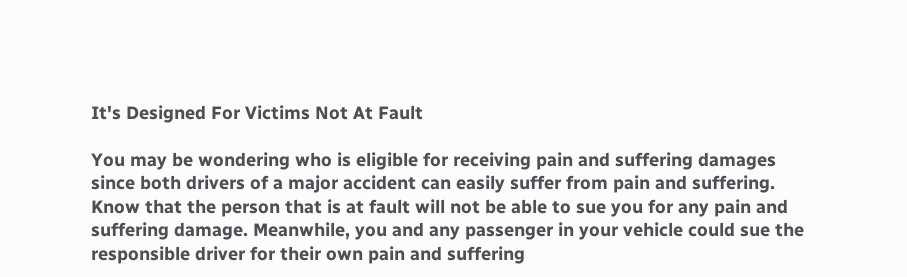It's Designed For Victims Not At Fault

You may be wondering who is eligible for receiving pain and suffering damages since both drivers of a major accident can easily suffer from pain and suffering. Know that the person that is at fault will not be able to sue you for any pain and suffering damage. Meanwhile, you and any passenger in your vehicle could sue the responsible driver for their own pain and suffering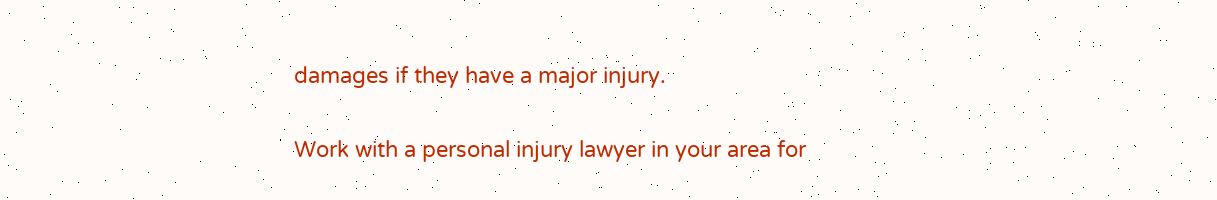damages if they have a major injury.

Work with a personal injury lawyer in your area for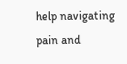help navigating pain and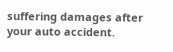suffering damages after your auto accident.